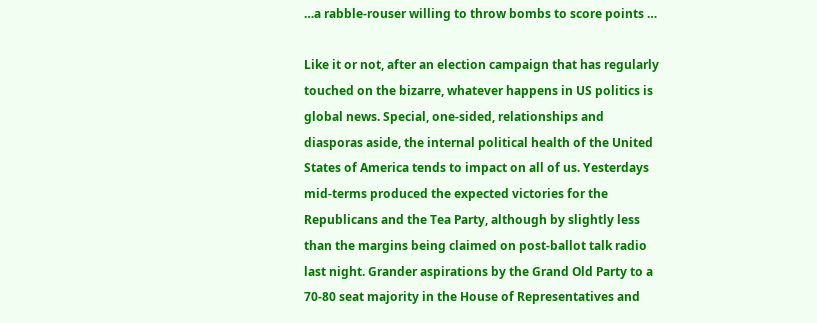…a rabble-rouser willing to throw bombs to score points …

Like it or not, after an election campaign that has regularly touched on the bizarre, whatever happens in US politics is global news. Special, one-sided, relationships and diasporas aside, the internal political health of the United States of America tends to impact on all of us. Yesterdays mid-terms produced the expected victories for the Republicans and the Tea Party, although by slightly less than the margins being claimed on post-ballot talk radio last night. Grander aspirations by the Grand Old Party to a 70-80 seat majority in the House of Representatives and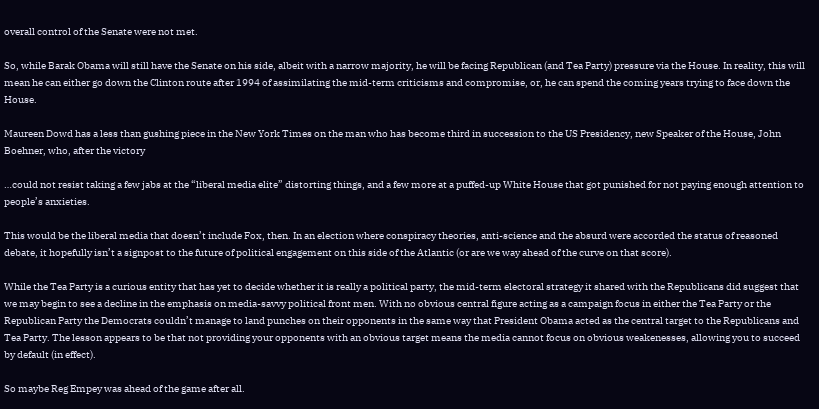overall control of the Senate were not met.

So, while Barak Obama will still have the Senate on his side, albeit with a narrow majority, he will be facing Republican (and Tea Party) pressure via the House. In reality, this will mean he can either go down the Clinton route after 1994 of assimilating the mid-term criticisms and compromise, or, he can spend the coming years trying to face down the House.

Maureen Dowd has a less than gushing piece in the New York Times on the man who has become third in succession to the US Presidency, new Speaker of the House, John Boehner, who, after the victory

…could not resist taking a few jabs at the “liberal media elite” distorting things, and a few more at a puffed-up White House that got punished for not paying enough attention to people’s anxieties.

This would be the liberal media that doesn’t include Fox, then. In an election where conspiracy theories, anti-science and the absurd were accorded the status of reasoned debate, it hopefully isn’t a signpost to the future of political engagement on this side of the Atlantic (or are we way ahead of the curve on that score).

While the Tea Party is a curious entity that has yet to decide whether it is really a political party, the mid-term electoral strategy it shared with the Republicans did suggest that we may begin to see a decline in the emphasis on media-savvy political front men. With no obvious central figure acting as a campaign focus in either the Tea Party or the Republican Party the Democrats couldn’t manage to land punches on their opponents in the same way that President Obama acted as the central target to the Republicans and Tea Party. The lesson appears to be that not providing your opponents with an obvious target means the media cannot focus on obvious weakenesses, allowing you to succeed by default (in effect).

So maybe Reg Empey was ahead of the game after all.